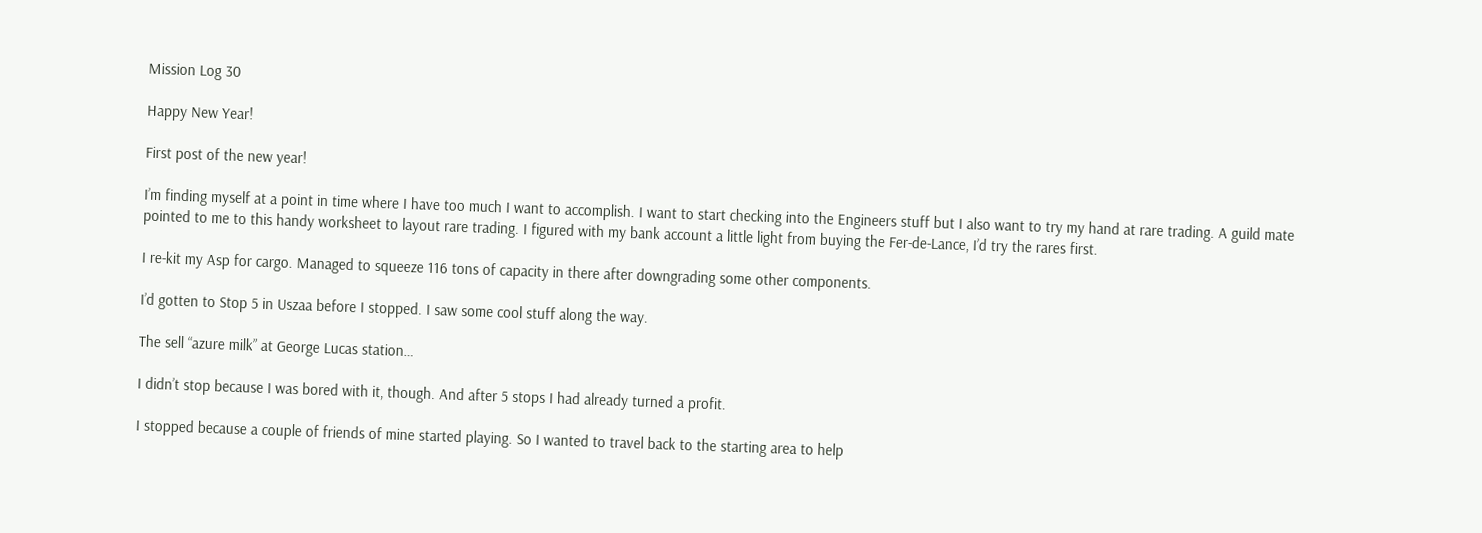Mission Log 30

Happy New Year!

First post of the new year!

I’m finding myself at a point in time where I have too much I want to accomplish. I want to start checking into the Engineers stuff but I also want to try my hand at rare trading. A guild mate pointed to me to this handy worksheet to layout rare trading. I figured with my bank account a little light from buying the Fer-de-Lance, I’d try the rares first.

I re-kit my Asp for cargo. Managed to squeeze 116 tons of capacity in there after downgrading some other components.

I’d gotten to Stop 5 in Uszaa before I stopped. I saw some cool stuff along the way.

The sell “azure milk” at George Lucas station…

I didn’t stop because I was bored with it, though. And after 5 stops I had already turned a profit.

I stopped because a couple of friends of mine started playing. So I wanted to travel back to the starting area to help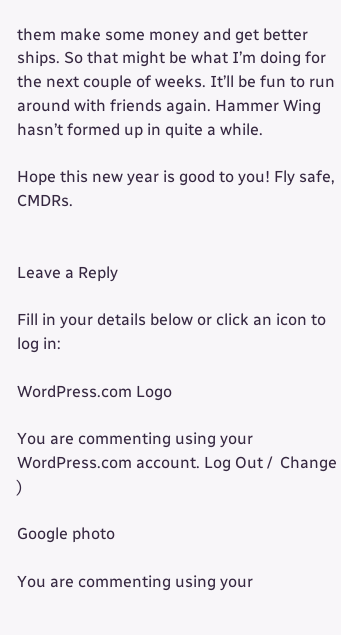them make some money and get better ships. So that might be what I’m doing for the next couple of weeks. It’ll be fun to run around with friends again. Hammer Wing hasn’t formed up in quite a while.

Hope this new year is good to you! Fly safe, CMDRs.


Leave a Reply

Fill in your details below or click an icon to log in:

WordPress.com Logo

You are commenting using your WordPress.com account. Log Out /  Change )

Google photo

You are commenting using your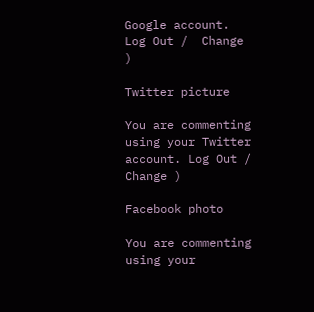Google account. Log Out /  Change )

Twitter picture

You are commenting using your Twitter account. Log Out /  Change )

Facebook photo

You are commenting using your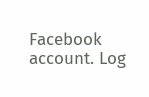Facebook account. Log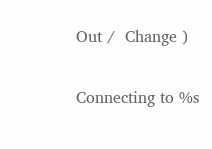Out /  Change )

Connecting to %s